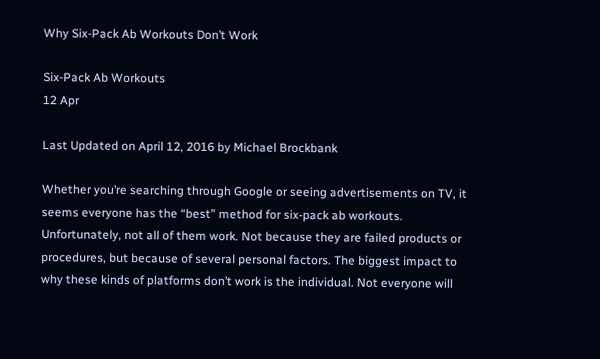Why Six-Pack Ab Workouts Don’t Work

Six-Pack Ab Workouts
12 Apr

Last Updated on April 12, 2016 by Michael Brockbank

Whether you’re searching through Google or seeing advertisements on TV, it seems everyone has the “best” method for six-pack ab workouts. Unfortunately, not all of them work. Not because they are failed products or procedures, but because of several personal factors. The biggest impact to why these kinds of platforms don’t work is the individual. Not everyone will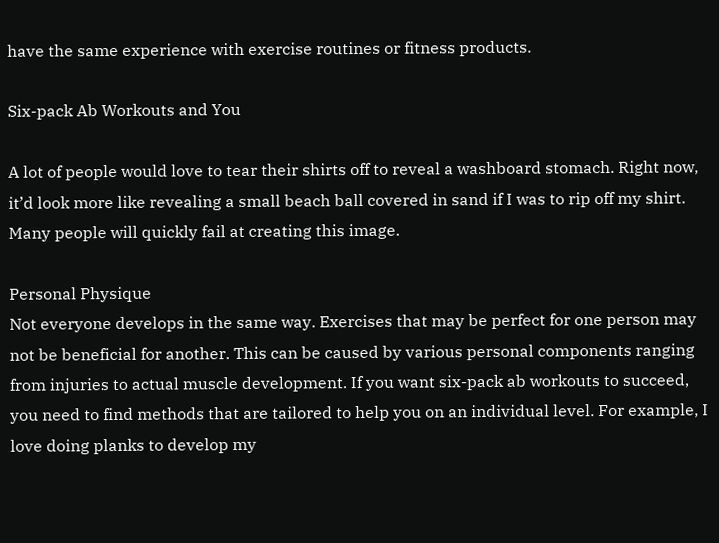have the same experience with exercise routines or fitness products.

Six-pack Ab Workouts and You

A lot of people would love to tear their shirts off to reveal a washboard stomach. Right now, it’d look more like revealing a small beach ball covered in sand if I was to rip off my shirt. Many people will quickly fail at creating this image.

Personal Physique
Not everyone develops in the same way. Exercises that may be perfect for one person may not be beneficial for another. This can be caused by various personal components ranging from injuries to actual muscle development. If you want six-pack ab workouts to succeed, you need to find methods that are tailored to help you on an individual level. For example, I love doing planks to develop my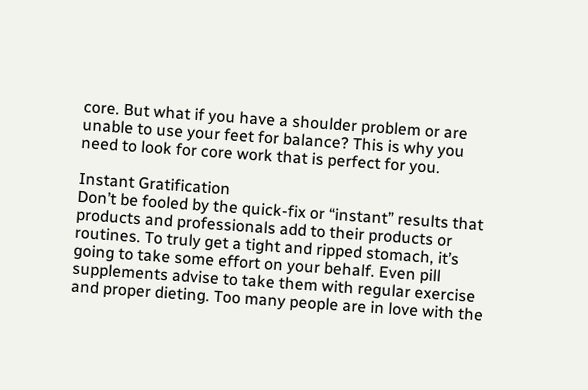core. But what if you have a shoulder problem or are unable to use your feet for balance? This is why you need to look for core work that is perfect for you.

Instant Gratification
Don’t be fooled by the quick-fix or “instant” results that products and professionals add to their products or routines. To truly get a tight and ripped stomach, it’s going to take some effort on your behalf. Even pill supplements advise to take them with regular exercise and proper dieting. Too many people are in love with the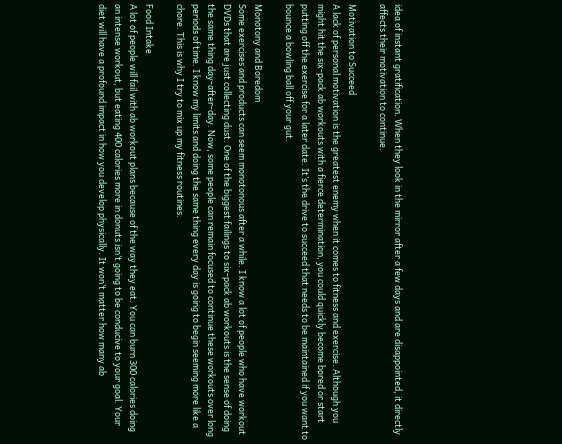idea of instant gratification. When they look in the mirror after a few days and are disappointed, it directly affects their motivation to continue.

Motivation to Succeed
A lack of personal motivation is the greatest enemy when it comes to fitness and exercise. Although you might hit the six-pack ab workouts with a fierce determination, you could quickly become bored or start putting off the exercise for a later date. It’s the drive to succeed that needs to be maintained if you want to bounce a bowling ball off your gut.

Monotony and Boredom
Some exercises and products can seem monotonous after a while. I know a lot of people who have workout DVDs that are just collecting dust. One of the biggest failings to six-pack ab workouts is the sense of doing the same thing day-after-day. Now, some people can remain focused to continue these workouts over long periods of time. I know my limits and doing the same thing every day is going to begin seeming more like a chore. This is why I try to mix up my fitness routines.

Food Intake
A lot of people will fail with ab workout plans because of the way they eat. You can burn 300 calories doing an intense workout, but eating 400 calories more in donuts isn’t going to be conducive to your goal. Your diet will have a profound impact in how you develop physically. It won’t matter how many ab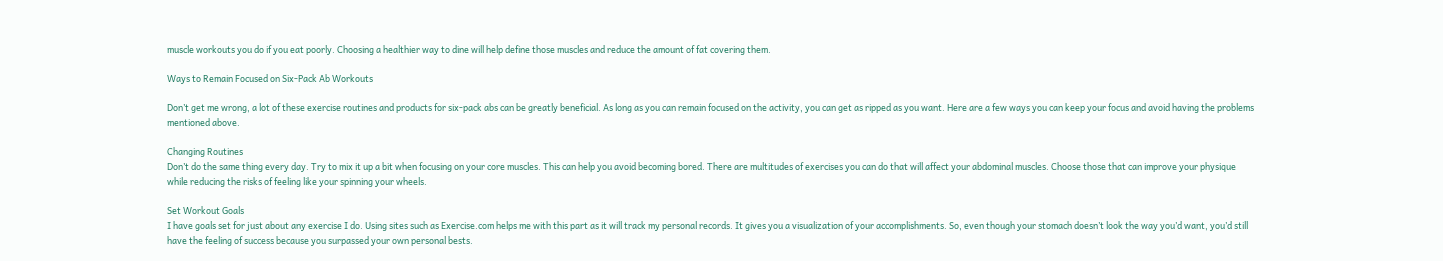muscle workouts you do if you eat poorly. Choosing a healthier way to dine will help define those muscles and reduce the amount of fat covering them.

Ways to Remain Focused on Six-Pack Ab Workouts

Don’t get me wrong, a lot of these exercise routines and products for six-pack abs can be greatly beneficial. As long as you can remain focused on the activity, you can get as ripped as you want. Here are a few ways you can keep your focus and avoid having the problems mentioned above.

Changing Routines
Don’t do the same thing every day. Try to mix it up a bit when focusing on your core muscles. This can help you avoid becoming bored. There are multitudes of exercises you can do that will affect your abdominal muscles. Choose those that can improve your physique while reducing the risks of feeling like your spinning your wheels.

Set Workout Goals
I have goals set for just about any exercise I do. Using sites such as Exercise.com helps me with this part as it will track my personal records. It gives you a visualization of your accomplishments. So, even though your stomach doesn’t look the way you’d want, you’d still have the feeling of success because you surpassed your own personal bests.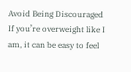Avoid Being Discouraged
If you’re overweight like I am, it can be easy to feel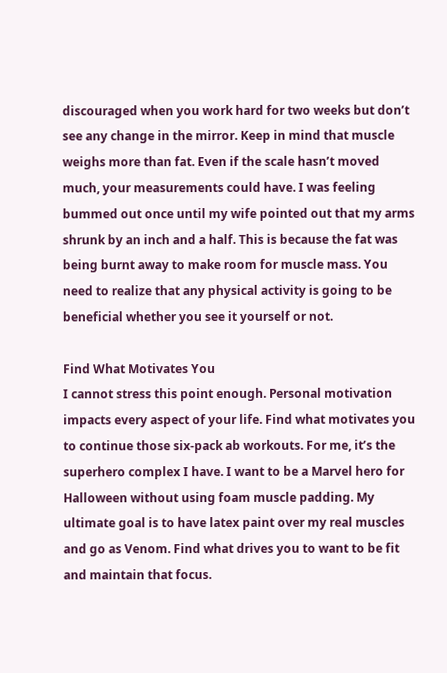discouraged when you work hard for two weeks but don’t see any change in the mirror. Keep in mind that muscle weighs more than fat. Even if the scale hasn’t moved much, your measurements could have. I was feeling bummed out once until my wife pointed out that my arms shrunk by an inch and a half. This is because the fat was being burnt away to make room for muscle mass. You need to realize that any physical activity is going to be beneficial whether you see it yourself or not.

Find What Motivates You
I cannot stress this point enough. Personal motivation impacts every aspect of your life. Find what motivates you to continue those six-pack ab workouts. For me, it’s the superhero complex I have. I want to be a Marvel hero for Halloween without using foam muscle padding. My ultimate goal is to have latex paint over my real muscles and go as Venom. Find what drives you to want to be fit and maintain that focus.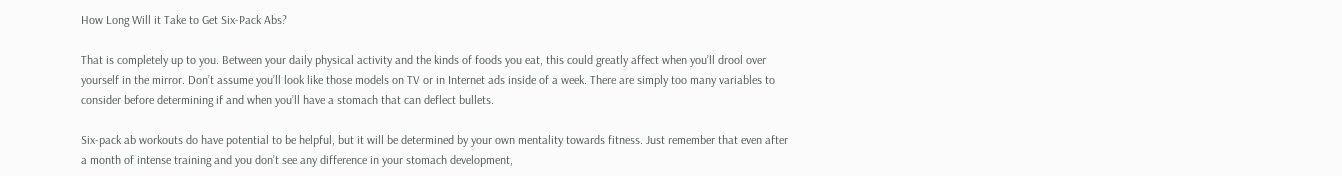How Long Will it Take to Get Six-Pack Abs?

That is completely up to you. Between your daily physical activity and the kinds of foods you eat, this could greatly affect when you’ll drool over yourself in the mirror. Don’t assume you’ll look like those models on TV or in Internet ads inside of a week. There are simply too many variables to consider before determining if and when you’ll have a stomach that can deflect bullets.

Six-pack ab workouts do have potential to be helpful, but it will be determined by your own mentality towards fitness. Just remember that even after a month of intense training and you don’t see any difference in your stomach development,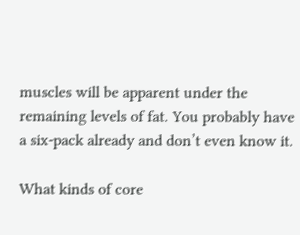muscles will be apparent under the remaining levels of fat. You probably have a six-pack already and don’t even know it.

What kinds of core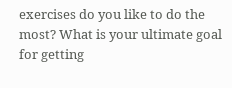exercises do you like to do the most? What is your ultimate goal for getting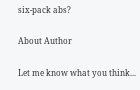six-pack abs?

About Author

Let me know what you think...